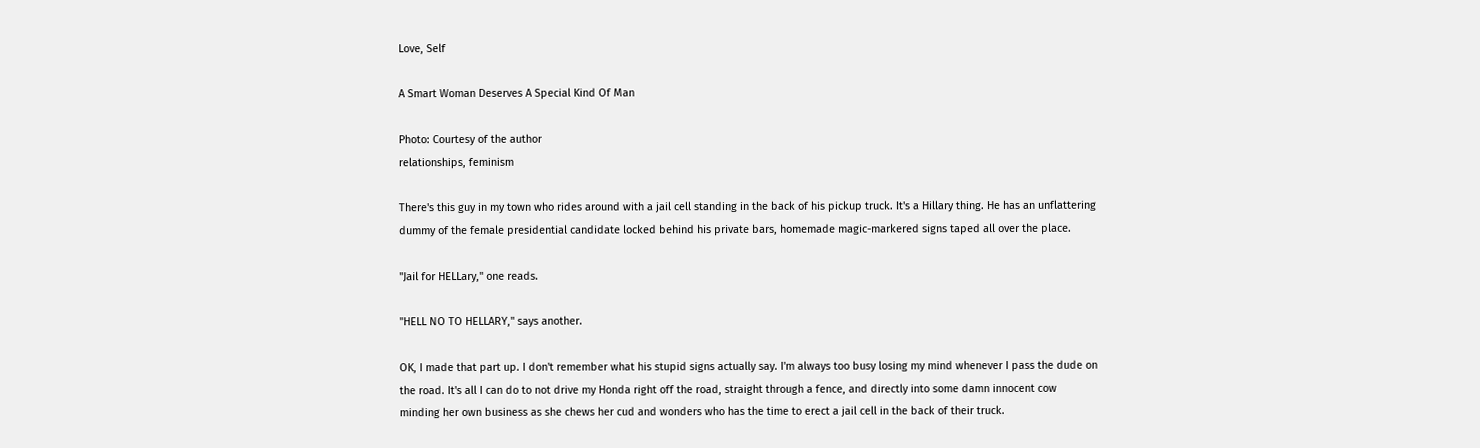Love, Self

A Smart Woman Deserves A Special Kind Of Man

Photo: Courtesy of the author
relationships, feminism

There's this guy in my town who rides around with a jail cell standing in the back of his pickup truck. It's a Hillary thing. He has an unflattering dummy of the female presidential candidate locked behind his private bars, homemade magic-markered signs taped all over the place.

"Jail for HELLary," one reads.

"HELL NO TO HELLARY," says another.

OK, I made that part up. I don't remember what his stupid signs actually say. I'm always too busy losing my mind whenever I pass the dude on the road. It's all I can do to not drive my Honda right off the road, straight through a fence, and directly into some damn innocent cow minding her own business as she chews her cud and wonders who has the time to erect a jail cell in the back of their truck.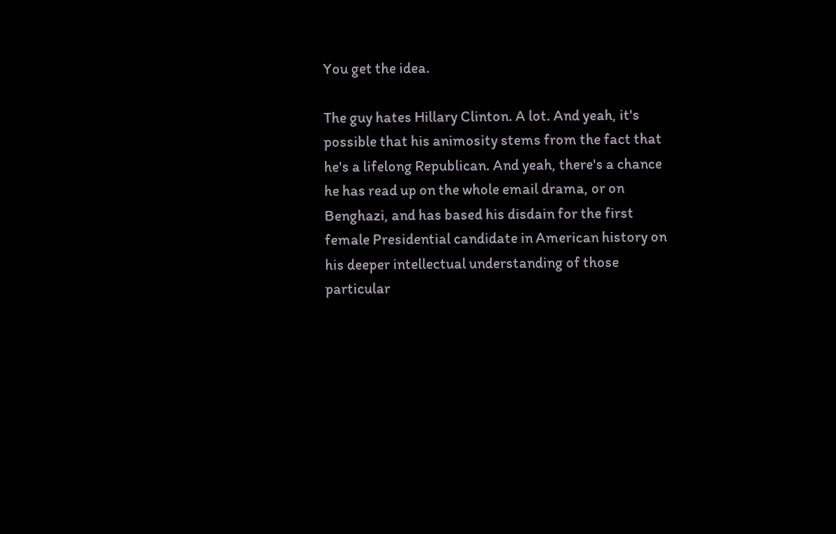You get the idea.

The guy hates Hillary Clinton. A lot. And yeah, it's possible that his animosity stems from the fact that he's a lifelong Republican. And yeah, there's a chance he has read up on the whole email drama, or on Benghazi, and has based his disdain for the first female Presidential candidate in American history on his deeper intellectual understanding of those particular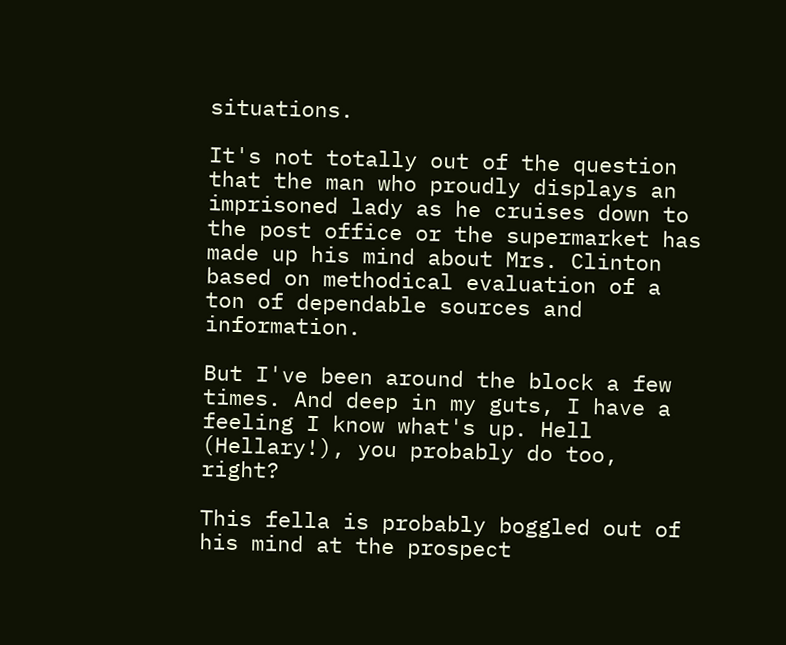situations.

It's not totally out of the question that the man who proudly displays an imprisoned lady as he cruises down to the post office or the supermarket has made up his mind about Mrs. Clinton based on methodical evaluation of a ton of dependable sources and information.

But I've been around the block a few times. And deep in my guts, I have a feeling I know what's up. Hell (Hellary!), you probably do too, right?

This fella is probably boggled out of his mind at the prospect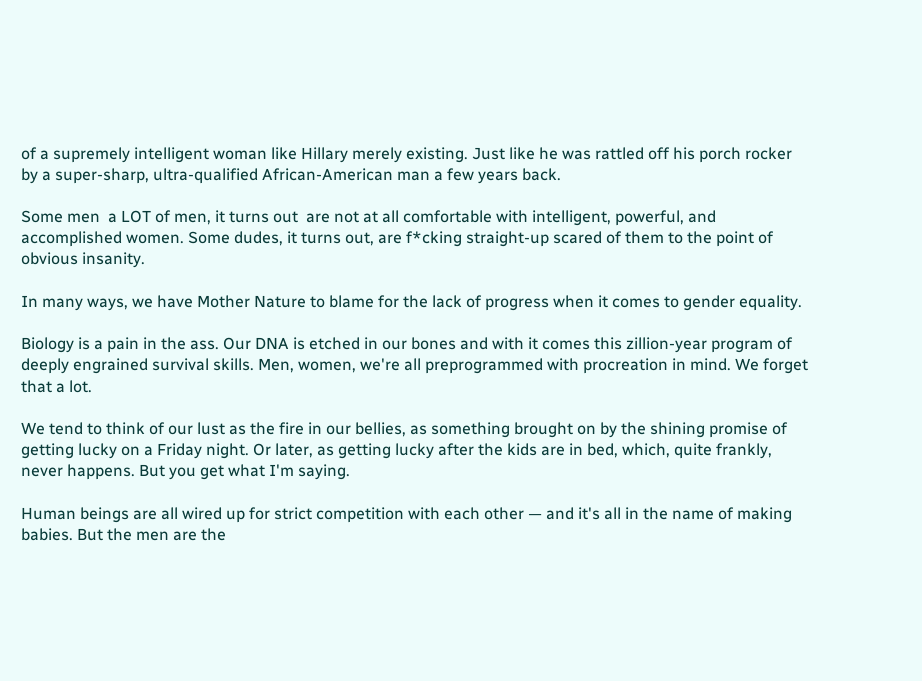of a supremely intelligent woman like Hillary merely existing. Just like he was rattled off his porch rocker by a super-sharp, ultra-qualified African-American man a few years back.

Some men  a LOT of men, it turns out  are not at all comfortable with intelligent, powerful, and accomplished women. Some dudes, it turns out, are f*cking straight-up scared of them to the point of obvious insanity.

In many ways, we have Mother Nature to blame for the lack of progress when it comes to gender equality.

Biology is a pain in the ass. Our DNA is etched in our bones and with it comes this zillion-year program of deeply engrained survival skills. Men, women, we're all preprogrammed with procreation in mind. We forget that a lot.

We tend to think of our lust as the fire in our bellies, as something brought on by the shining promise of getting lucky on a Friday night. Or later, as getting lucky after the kids are in bed, which, quite frankly, never happens. But you get what I'm saying.

Human beings are all wired up for strict competition with each other — and it's all in the name of making babies. But the men are the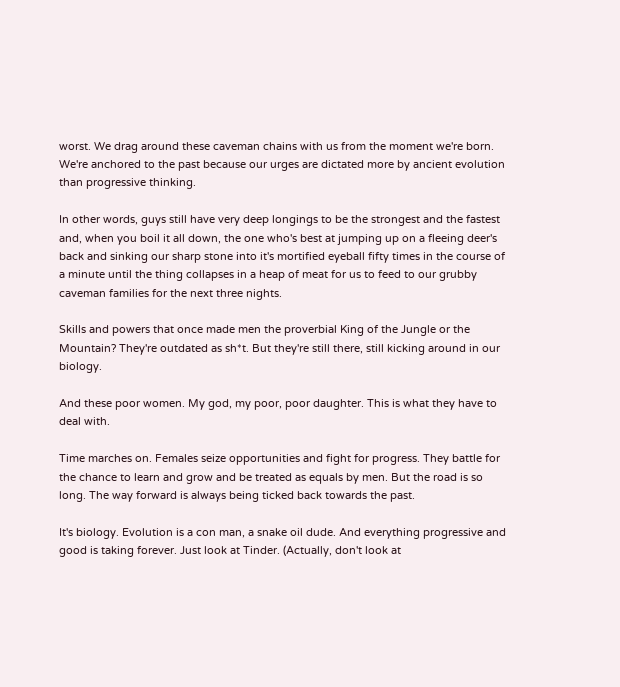worst. We drag around these caveman chains with us from the moment we're born. We're anchored to the past because our urges are dictated more by ancient evolution than progressive thinking.

In other words, guys still have very deep longings to be the strongest and the fastest and, when you boil it all down, the one who's best at jumping up on a fleeing deer's back and sinking our sharp stone into it's mortified eyeball fifty times in the course of a minute until the thing collapses in a heap of meat for us to feed to our grubby caveman families for the next three nights.

Skills and powers that once made men the proverbial King of the Jungle or the Mountain? They're outdated as sh*t. But they're still there, still kicking around in our biology.

And these poor women. My god, my poor, poor daughter. This is what they have to deal with.

Time marches on. Females seize opportunities and fight for progress. They battle for the chance to learn and grow and be treated as equals by men. But the road is so long. The way forward is always being ticked back towards the past.

It's biology. Evolution is a con man, a snake oil dude. And everything progressive and good is taking forever. Just look at Tinder. (Actually, don't look at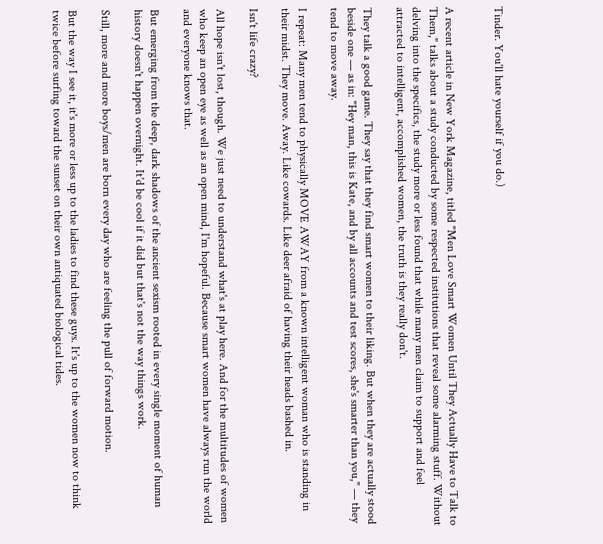Tinder. You'll hate yourself if you do.)


A recent article in New York Magazine, titled "Men Love Smart Women Until They Actually Have to Talk to Them," talks about a study conducted by some respected institutions that reveal some alarming stuff. Without delving into the specifics, the study more or less found that while many men claim to support and feel attracted to intelligent, accomplished women, the truth is they really don't.

They talk a good game. They say that they find smart women to their liking. But when they are actually stood beside one — as in: "Hey man, this is Kate, and by all accounts and test scores, she's smarter than you," — they tend to move away.

I repeat: Many men tend to physically MOVE AWAY from a known intelligent woman who is standing in their midst. They move. Away. Like cowards. Like deer afraid of having their heads bashed in.

Isn't life crazy?

All hope isn't lost, though. We just need to understand what's at play here. And for the multitudes of women who keep an open eye as well as an open mind, I'm hopeful. Because smart women have always run the world and everyone knows that.

But emerging from the deep, dark shadows of the ancient sexism rooted in every single moment of human history doesn't happen overnight. It'd be cool if it did but that's not the way things work.

Still, more and more boys/men are born every day who are feeling the pull of forward motion.

But the way I see it, it's more or less up to the ladies to find these guys. It's up to the women now to think twice before surfing toward the sunset on their own antiquated biological tides.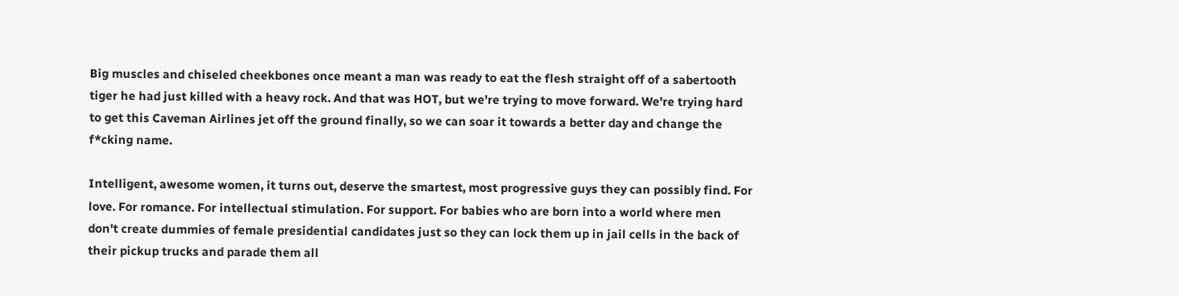Big muscles and chiseled cheekbones once meant a man was ready to eat the flesh straight off of a sabertooth tiger he had just killed with a heavy rock. And that was HOT, but we're trying to move forward. We're trying hard to get this Caveman Airlines jet off the ground finally, so we can soar it towards a better day and change the f*cking name.

Intelligent, awesome women, it turns out, deserve the smartest, most progressive guys they can possibly find. For love. For romance. For intellectual stimulation. For support. For babies who are born into a world where men don't create dummies of female presidential candidates just so they can lock them up in jail cells in the back of their pickup trucks and parade them all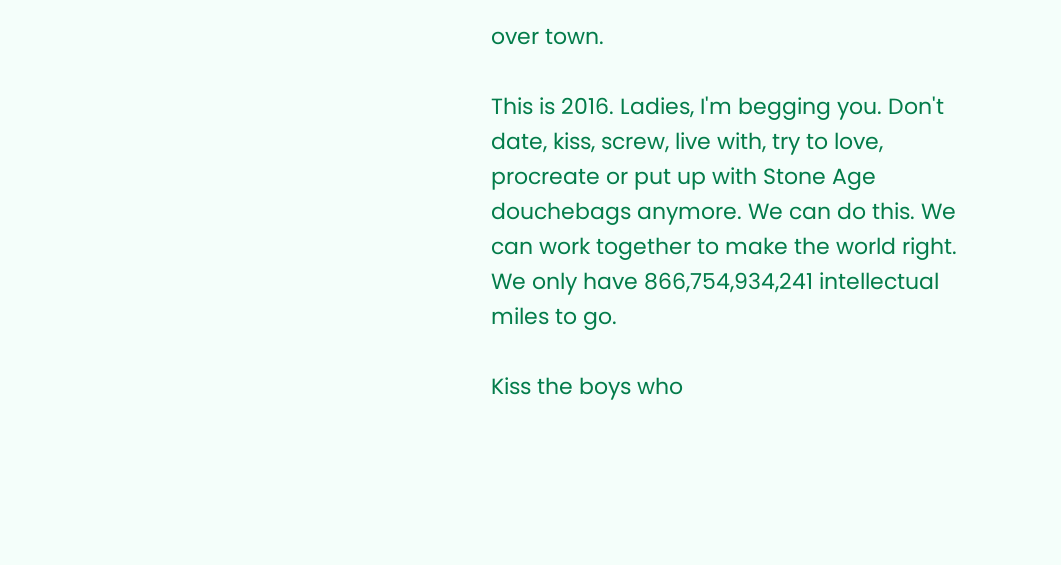over town.

This is 2016. Ladies, I'm begging you. Don't date, kiss, screw, live with, try to love, procreate or put up with Stone Age douchebags anymore. We can do this. We can work together to make the world right. We only have 866,754,934,241 intellectual miles to go.

Kiss the boys who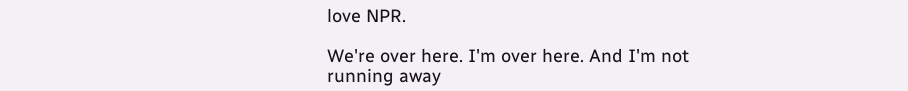love NPR.

We're over here. I'm over here. And I'm not running away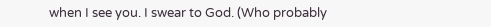when I see you. I swear to God. (Who probably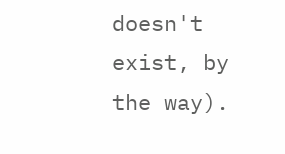doesn't exist, by the way).